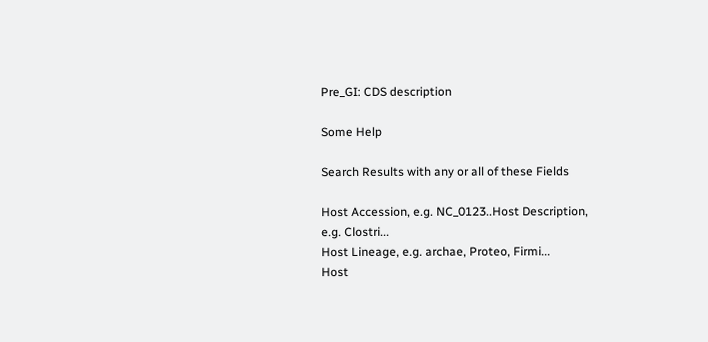Pre_GI: CDS description

Some Help

Search Results with any or all of these Fields

Host Accession, e.g. NC_0123..Host Description, e.g. Clostri...
Host Lineage, e.g. archae, Proteo, Firmi...
Host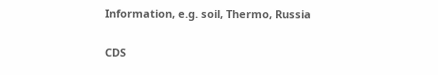Information, e.g. soil, Thermo, Russia

CDS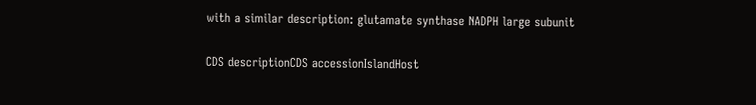with a similar description: glutamate synthase NADPH large subunit

CDS descriptionCDS accessionIslandHost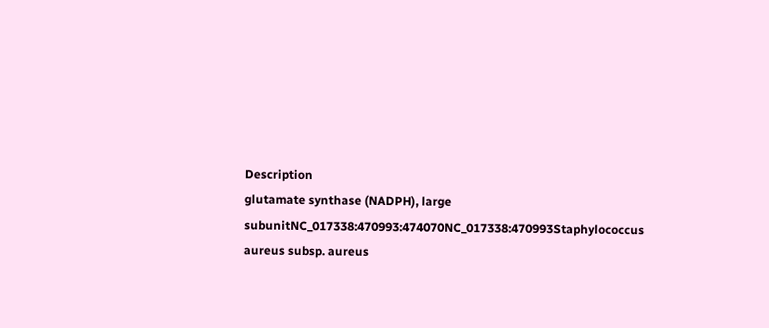Description
glutamate synthase (NADPH), large subunitNC_017338:470993:474070NC_017338:470993Staphylococcus aureus subsp. aureus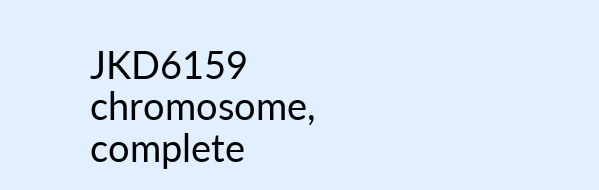JKD6159 chromosome, complete